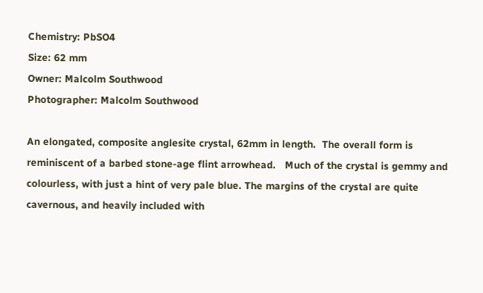Chemistry: PbSO4
Size: 62 mm
Owner: Malcolm Southwood
Photographer: Malcolm Southwood

An elongated, composite anglesite crystal, 62mm in length.  The overall form is reminiscent of a barbed stone-age flint arrowhead.   Much of the crystal is gemmy and colourless, with just a hint of very pale blue. The margins of the crystal are quite cavernous, and heavily included with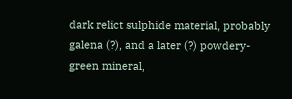dark relict sulphide material, probably galena (?), and a later (?) powdery-green mineral,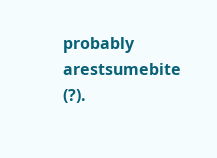probably arestsumebite (?).